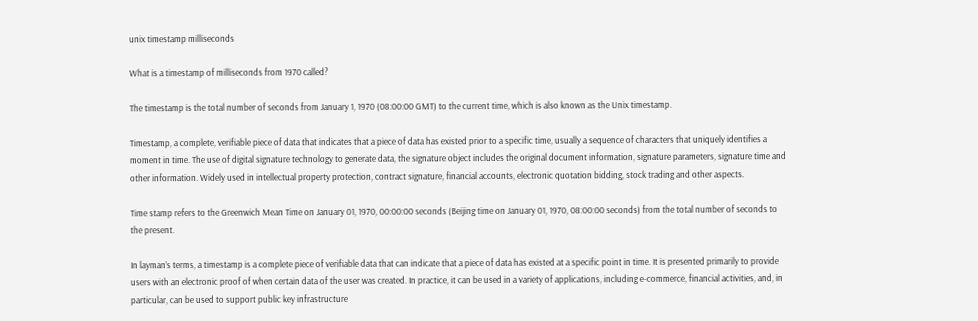unix timestamp milliseconds

What is a timestamp of milliseconds from 1970 called?

The timestamp is the total number of seconds from January 1, 1970 (08:00:00 GMT) to the current time, which is also known as the Unix timestamp.

Timestamp, a complete, verifiable piece of data that indicates that a piece of data has existed prior to a specific time, usually a sequence of characters that uniquely identifies a moment in time. The use of digital signature technology to generate data, the signature object includes the original document information, signature parameters, signature time and other information. Widely used in intellectual property protection, contract signature, financial accounts, electronic quotation bidding, stock trading and other aspects.

Time stamp refers to the Greenwich Mean Time on January 01, 1970, 00:00:00 seconds (Beijing time on January 01, 1970, 08:00:00 seconds) from the total number of seconds to the present.

In layman’s terms, a timestamp is a complete piece of verifiable data that can indicate that a piece of data has existed at a specific point in time. It is presented primarily to provide users with an electronic proof of when certain data of the user was created. In practice, it can be used in a variety of applications, including e-commerce, financial activities, and, in particular, can be used to support public key infrastructure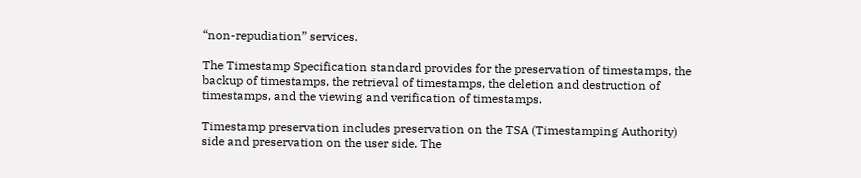“non-repudiation” services.

The Timestamp Specification standard provides for the preservation of timestamps, the backup of timestamps, the retrieval of timestamps, the deletion and destruction of timestamps, and the viewing and verification of timestamps.

Timestamp preservation includes preservation on the TSA (Timestamping Authority) side and preservation on the user side. The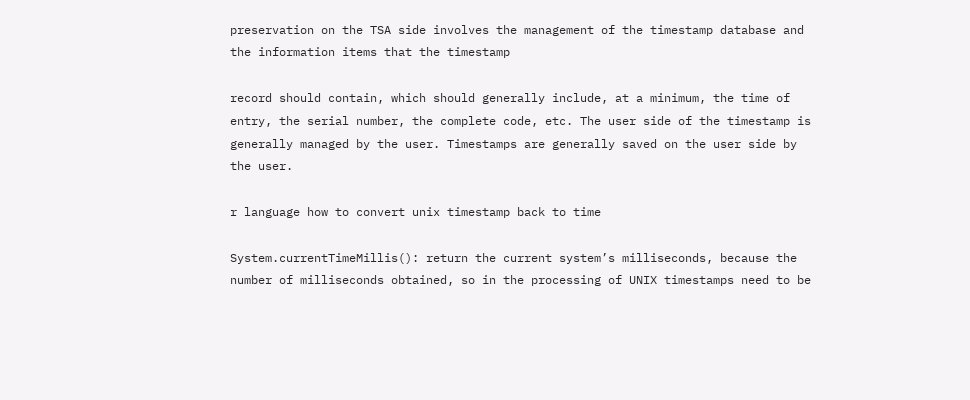preservation on the TSA side involves the management of the timestamp database and the information items that the timestamp

record should contain, which should generally include, at a minimum, the time of entry, the serial number, the complete code, etc. The user side of the timestamp is generally managed by the user. Timestamps are generally saved on the user side by the user.

r language how to convert unix timestamp back to time

System.currentTimeMillis(): return the current system’s milliseconds, because the number of milliseconds obtained, so in the processing of UNIX timestamps need to be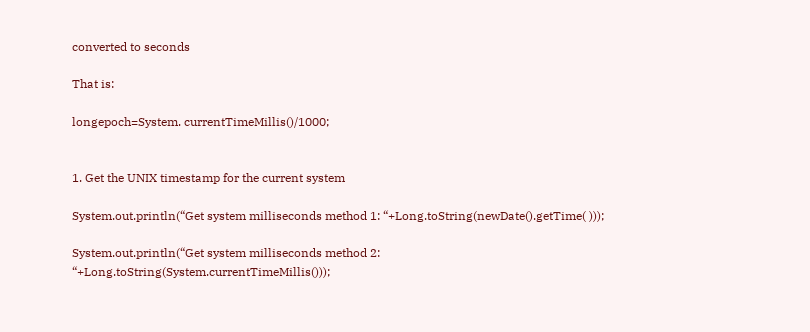converted to seconds

That is:

longepoch=System. currentTimeMillis()/1000;


1. Get the UNIX timestamp for the current system

System.out.println(“Get system milliseconds method 1: “+Long.toString(newDate().getTime( )));

System.out.println(“Get system milliseconds method 2: “+Long.toString(System.currentTimeMillis()));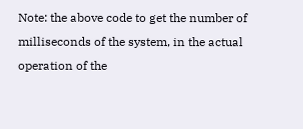Note: the above code to get the number of milliseconds of the system, in the actual operation of the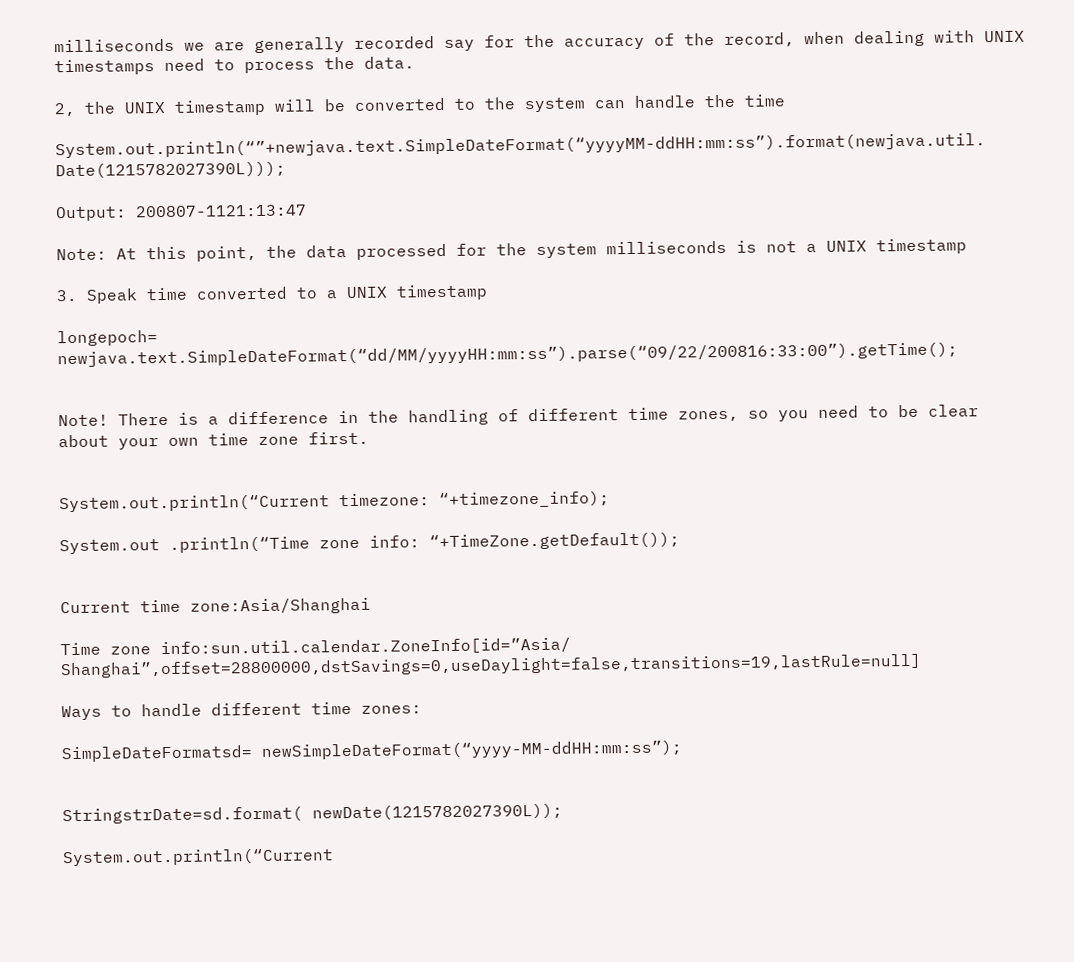milliseconds we are generally recorded say for the accuracy of the record, when dealing with UNIX timestamps need to process the data.

2, the UNIX timestamp will be converted to the system can handle the time

System.out.println(“”+newjava.text.SimpleDateFormat(“yyyyMM-ddHH:mm:ss”).format(newjava.util. Date(1215782027390L)));

Output: 200807-1121:13:47

Note: At this point, the data processed for the system milliseconds is not a UNIX timestamp

3. Speak time converted to a UNIX timestamp

longepoch= newjava.text.SimpleDateFormat(“dd/MM/yyyyHH:mm:ss”).parse(“09/22/200816:33:00”).getTime();


Note! There is a difference in the handling of different time zones, so you need to be clear about your own time zone first.


System.out.println(“Current timezone: “+timezone_info);

System.out .println(“Time zone info: “+TimeZone.getDefault());


Current time zone:Asia/Shanghai

Time zone info:sun.util.calendar.ZoneInfo[id=”Asia/ Shanghai”,offset=28800000,dstSavings=0,useDaylight=false,transitions=19,lastRule=null]

Ways to handle different time zones:

SimpleDateFormatsd= newSimpleDateFormat(“yyyy-MM-ddHH:mm:ss”);


StringstrDate=sd.format( newDate(1215782027390L));

System.out.println(“Current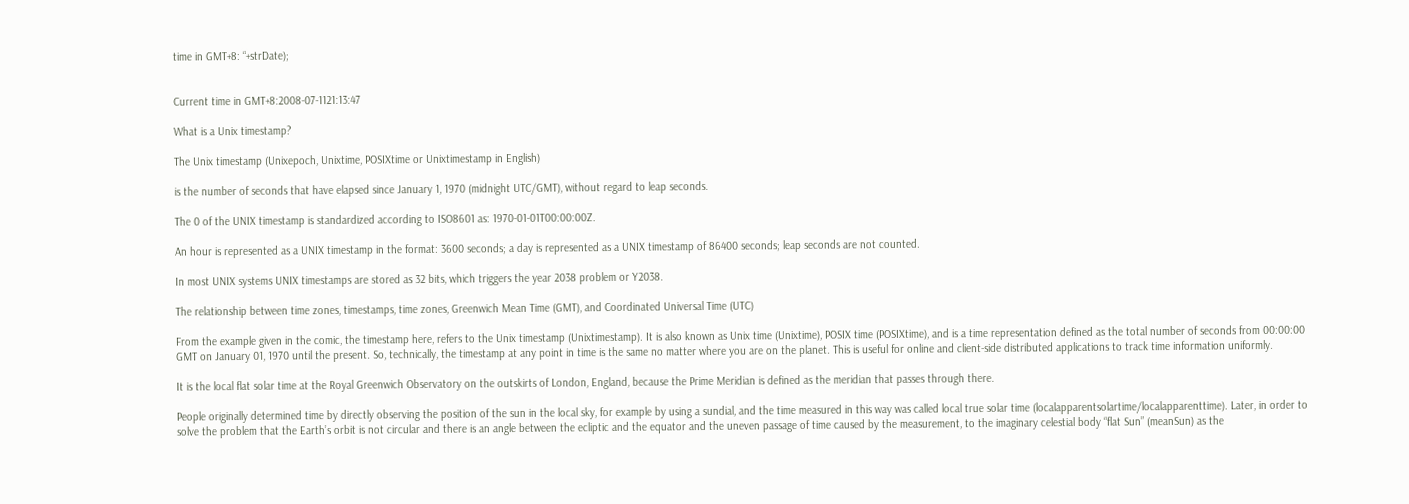time in GMT+8: “+strDate);


Current time in GMT+8:2008-07-1121:13:47

What is a Unix timestamp?

The Unix timestamp (Unixepoch, Unixtime, POSIXtime or Unixtimestamp in English)

is the number of seconds that have elapsed since January 1, 1970 (midnight UTC/GMT), without regard to leap seconds.

The 0 of the UNIX timestamp is standardized according to ISO8601 as: 1970-01-01T00:00:00Z.

An hour is represented as a UNIX timestamp in the format: 3600 seconds; a day is represented as a UNIX timestamp of 86400 seconds; leap seconds are not counted.

In most UNIX systems UNIX timestamps are stored as 32 bits, which triggers the year 2038 problem or Y2038.

The relationship between time zones, timestamps, time zones, Greenwich Mean Time (GMT), and Coordinated Universal Time (UTC)

From the example given in the comic, the timestamp here, refers to the Unix timestamp (Unixtimestamp). It is also known as Unix time (Unixtime), POSIX time (POSIXtime), and is a time representation defined as the total number of seconds from 00:00:00 GMT on January 01, 1970 until the present. So, technically, the timestamp at any point in time is the same no matter where you are on the planet. This is useful for online and client-side distributed applications to track time information uniformly.

It is the local flat solar time at the Royal Greenwich Observatory on the outskirts of London, England, because the Prime Meridian is defined as the meridian that passes through there.

People originally determined time by directly observing the position of the sun in the local sky, for example by using a sundial, and the time measured in this way was called local true solar time (localapparentsolartime/localapparenttime). Later, in order to solve the problem that the Earth’s orbit is not circular and there is an angle between the ecliptic and the equator and the uneven passage of time caused by the measurement, to the imaginary celestial body “flat Sun” (meanSun) as the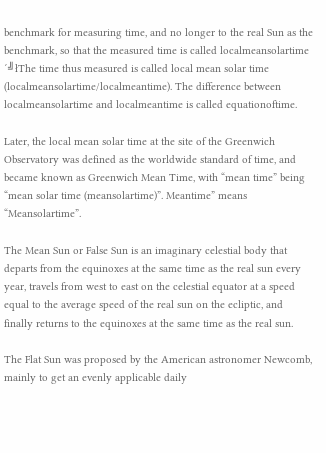benchmark for measuring time, and no longer to the real Sun as the benchmark, so that the measured time is called localmeansolartime ´╝łThe time thus measured is called local mean solar time (localmeansolartime/localmeantime). The difference between localmeansolartime and localmeantime is called equationoftime.

Later, the local mean solar time at the site of the Greenwich Observatory was defined as the worldwide standard of time, and became known as Greenwich Mean Time, with “mean time” being “mean solar time (meansolartime)”. Meantime” means “Meansolartime”.

The Mean Sun or False Sun is an imaginary celestial body that departs from the equinoxes at the same time as the real sun every year, travels from west to east on the celestial equator at a speed equal to the average speed of the real sun on the ecliptic, and finally returns to the equinoxes at the same time as the real sun.

The Flat Sun was proposed by the American astronomer Newcomb, mainly to get an evenly applicable daily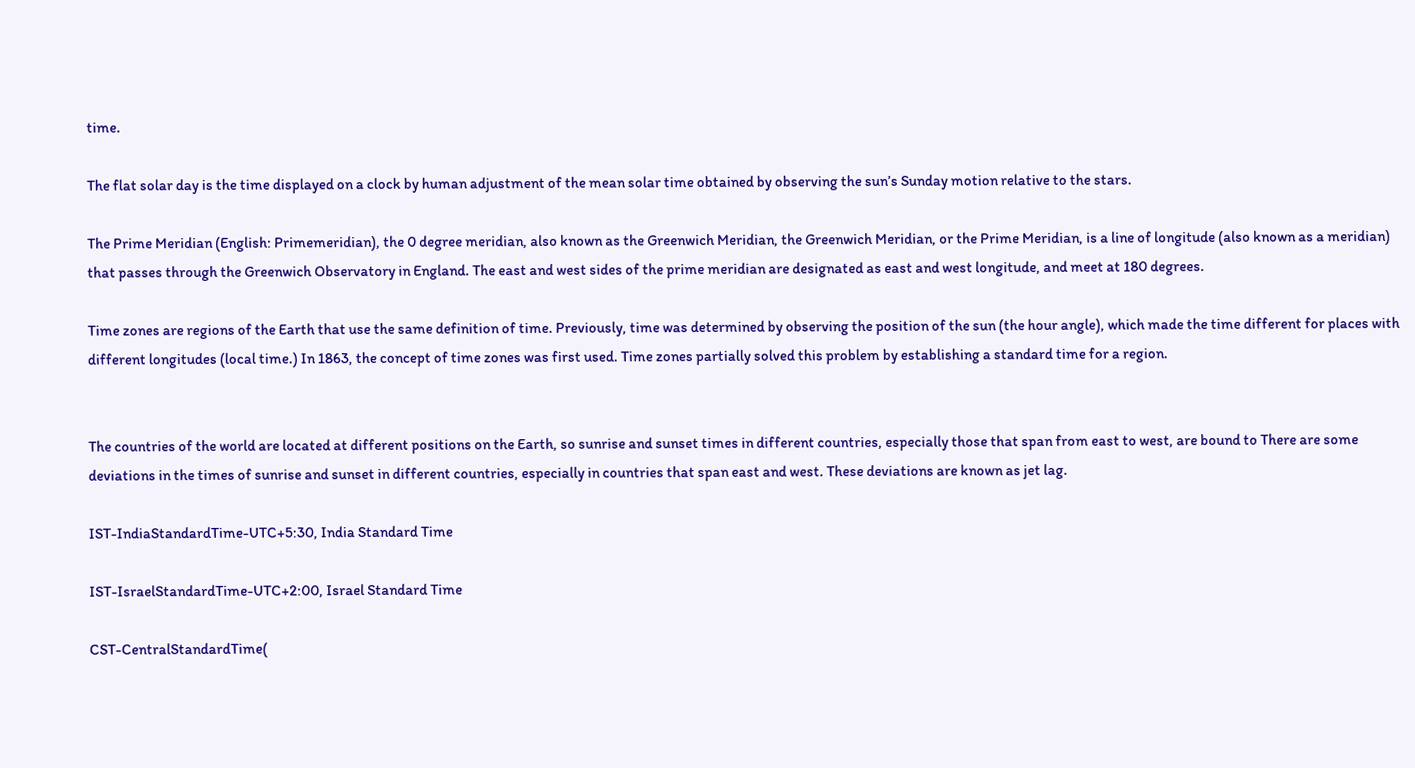time.

The flat solar day is the time displayed on a clock by human adjustment of the mean solar time obtained by observing the sun’s Sunday motion relative to the stars.

The Prime Meridian (English: Primemeridian), the 0 degree meridian, also known as the Greenwich Meridian, the Greenwich Meridian, or the Prime Meridian, is a line of longitude (also known as a meridian) that passes through the Greenwich Observatory in England. The east and west sides of the prime meridian are designated as east and west longitude, and meet at 180 degrees.

Time zones are regions of the Earth that use the same definition of time. Previously, time was determined by observing the position of the sun (the hour angle), which made the time different for places with different longitudes (local time.) In 1863, the concept of time zones was first used. Time zones partially solved this problem by establishing a standard time for a region.


The countries of the world are located at different positions on the Earth, so sunrise and sunset times in different countries, especially those that span from east to west, are bound to There are some deviations in the times of sunrise and sunset in different countries, especially in countries that span east and west. These deviations are known as jet lag.

IST-IndiaStandardTime-UTC+5:30, India Standard Time

IST-IsraelStandardTime-UTC+2:00, Israel Standard Time

CST-CentralStandardTime(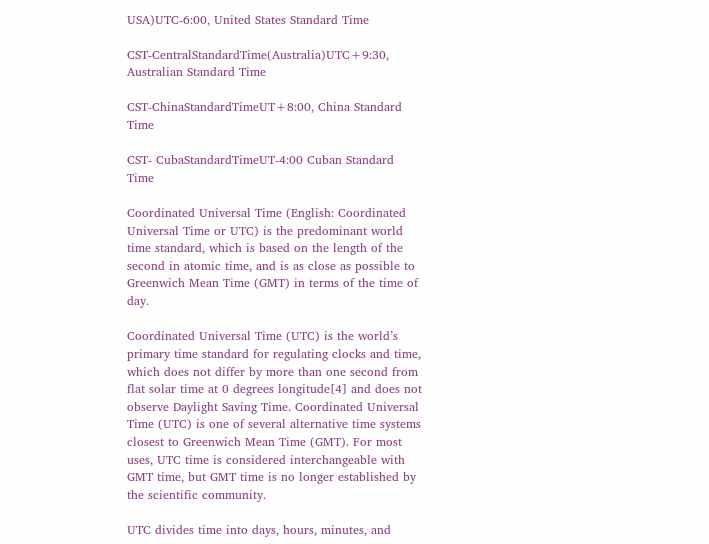USA)UTC-6:00, United States Standard Time

CST-CentralStandardTime(Australia)UTC+9:30, Australian Standard Time

CST-ChinaStandardTimeUT+8:00, China Standard Time

CST- CubaStandardTimeUT-4:00 Cuban Standard Time

Coordinated Universal Time (English: Coordinated Universal Time or UTC) is the predominant world time standard, which is based on the length of the second in atomic time, and is as close as possible to Greenwich Mean Time (GMT) in terms of the time of day.

Coordinated Universal Time (UTC) is the world’s primary time standard for regulating clocks and time, which does not differ by more than one second from flat solar time at 0 degrees longitude[4] and does not observe Daylight Saving Time. Coordinated Universal Time (UTC) is one of several alternative time systems closest to Greenwich Mean Time (GMT). For most uses, UTC time is considered interchangeable with GMT time, but GMT time is no longer established by the scientific community.

UTC divides time into days, hours, minutes, and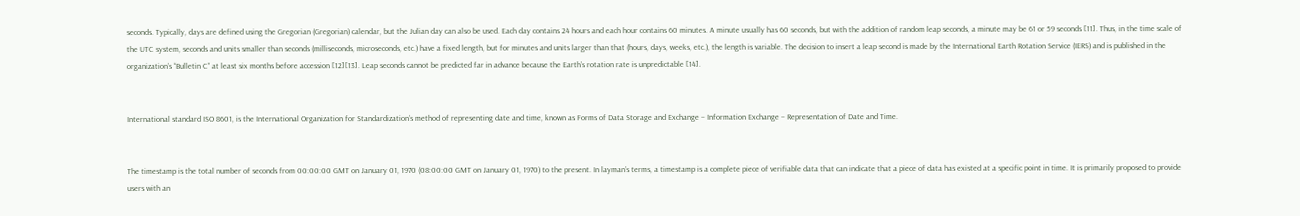seconds. Typically, days are defined using the Gregorian (Gregorian) calendar, but the Julian day can also be used. Each day contains 24 hours and each hour contains 60 minutes. A minute usually has 60 seconds, but with the addition of random leap seconds, a minute may be 61 or 59 seconds [11]. Thus, in the time scale of the UTC system, seconds and units smaller than seconds (milliseconds, microseconds, etc.) have a fixed length, but for minutes and units larger than that (hours, days, weeks, etc.), the length is variable. The decision to insert a leap second is made by the International Earth Rotation Service (IERS) and is published in the organization’s “Bulletin C” at least six months before accession [12][13]. Leap seconds cannot be predicted far in advance because the Earth’s rotation rate is unpredictable [14].


International standard ISO 8601, is the International Organization for Standardization’s method of representing date and time, known as Forms of Data Storage and Exchange – Information Exchange – Representation of Date and Time.


The timestamp is the total number of seconds from 00:00:00 GMT on January 01, 1970 (08:00:00 GMT on January 01, 1970) to the present. In layman’s terms, a timestamp is a complete piece of verifiable data that can indicate that a piece of data has existed at a specific point in time. It is primarily proposed to provide users with an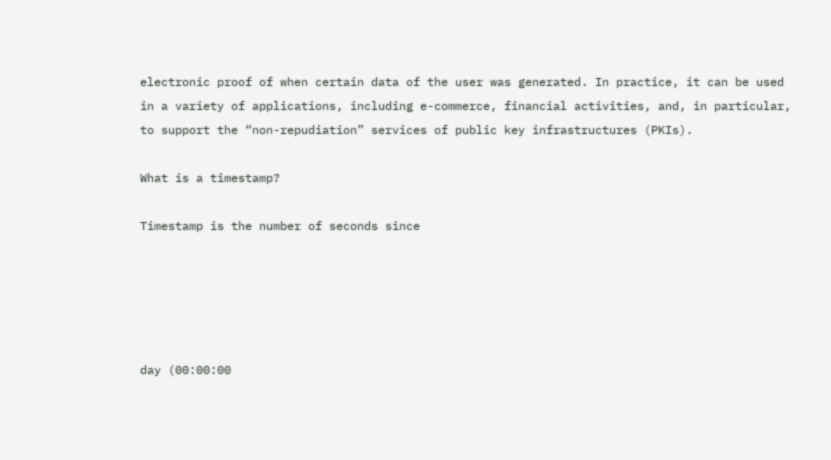electronic proof of when certain data of the user was generated. In practice, it can be used in a variety of applications, including e-commerce, financial activities, and, in particular, to support the “non-repudiation” services of public key infrastructures (PKIs).

What is a timestamp?

Timestamp is the number of seconds since





day (00:00:00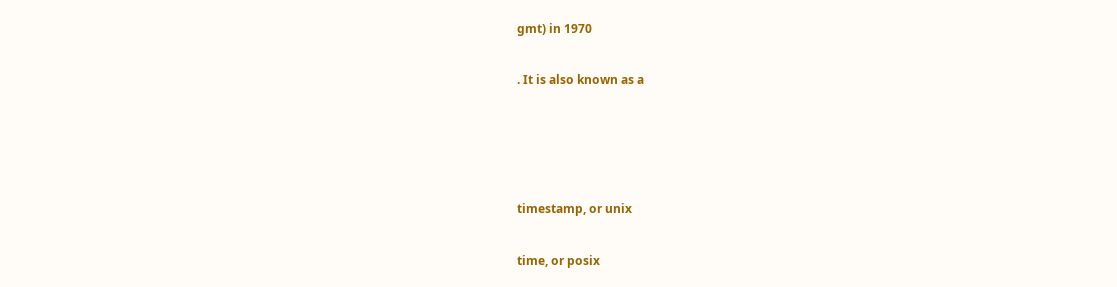gmt) in 1970

. It is also known as a




timestamp, or unix

time, or posix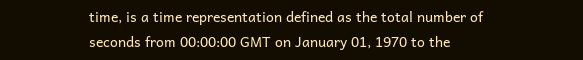time, is a time representation defined as the total number of seconds from 00:00:00 GMT on January 01, 1970 to the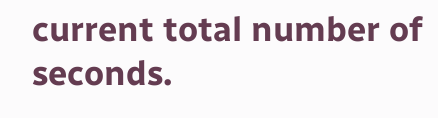current total number of seconds.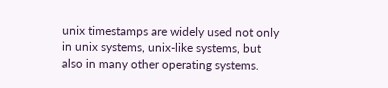unix timestamps are widely used not only in unix systems, unix-like systems, but also in many other operating systems.